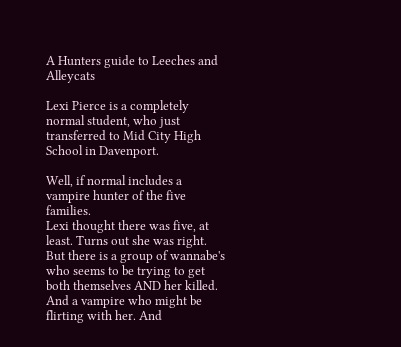A Hunters guide to Leeches and Alleycats

Lexi Pierce is a completely normal student, who just transferred to Mid City High School in Davenport.

Well, if normal includes a vampire hunter of the five families.
Lexi thought there was five, at least. Turns out she was right. But there is a group of wannabe's who seems to be trying to get both themselves AND her killed.
And a vampire who might be flirting with her. And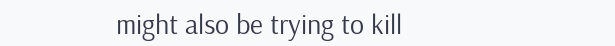might also be trying to kill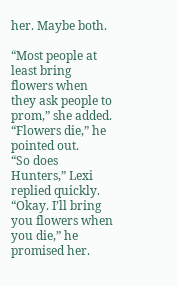her. Maybe both.

“Most people at least bring flowers when they ask people to prom,” she added.
“Flowers die,” he pointed out.
“So does Hunters,” Lexi replied quickly.
“Okay. I’ll bring you flowers when you die,” he promised her.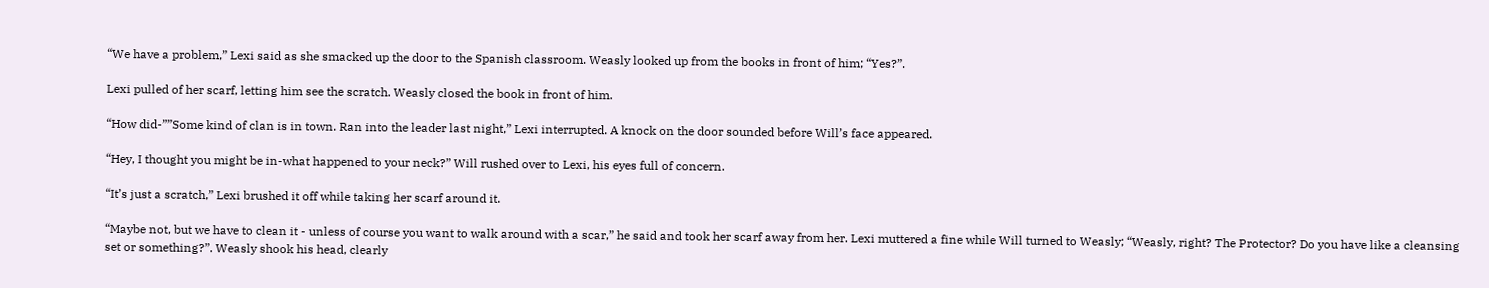“We have a problem,” Lexi said as she smacked up the door to the Spanish classroom. Weasly looked up from the books in front of him; “Yes?”.

Lexi pulled of her scarf, letting him see the scratch. Weasly closed the book in front of him.

“How did-””Some kind of clan is in town. Ran into the leader last night,” Lexi interrupted. A knock on the door sounded before Will’s face appeared.

“Hey, I thought you might be in-what happened to your neck?” Will rushed over to Lexi, his eyes full of concern.

“It’s just a scratch,” Lexi brushed it off while taking her scarf around it.

“Maybe not, but we have to clean it - unless of course you want to walk around with a scar,” he said and took her scarf away from her. Lexi muttered a fine while Will turned to Weasly; “Weasly, right? The Protector? Do you have like a cleansing set or something?”. Weasly shook his head, clearly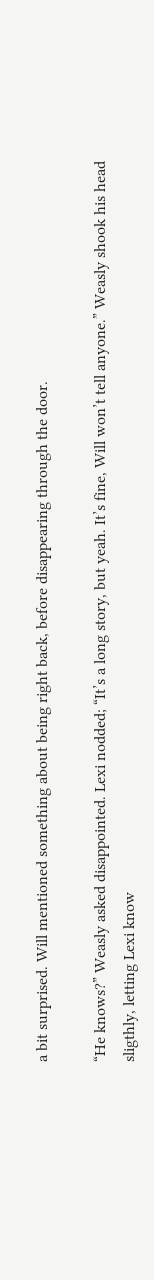a bit surprised. Will mentioned something about being right back, before disappearing through the door.

“He knows?” Weasly asked disappointed. Lexi nodded; “It’s a long story, but yeah. It’s fine, Will won’t tell anyone.” Weasly shook his head sligthly, letting Lexi know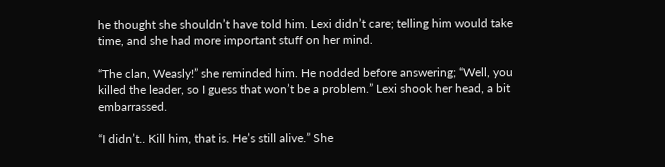he thought she shouldn’t have told him. Lexi didn’t care; telling him would take time, and she had more important stuff on her mind.

“The clan, Weasly!” she reminded him. He nodded before answering; “Well, you killed the leader, so I guess that won’t be a problem.” Lexi shook her head, a bit embarrassed.

“I didn’t.. Kill him, that is. He’s still alive.” She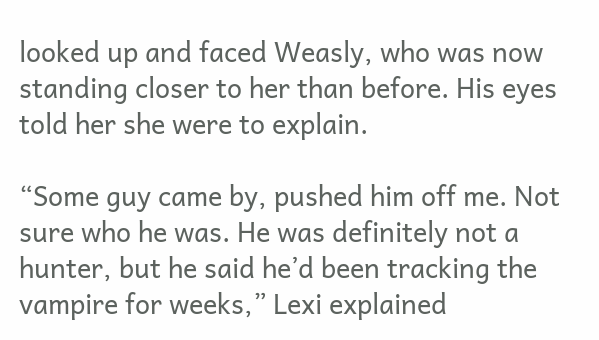looked up and faced Weasly, who was now standing closer to her than before. His eyes told her she were to explain.

“Some guy came by, pushed him off me. Not sure who he was. He was definitely not a hunter, but he said he’d been tracking the vampire for weeks,” Lexi explained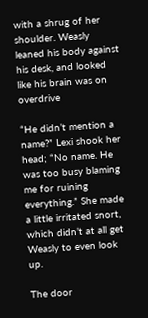with a shrug of her shoulder. Weasly leaned his body against his desk, and looked like his brain was on overdrive

“He didn’t mention a name?” Lexi shook her head; “No name. He was too busy blaming me for ruining everything.” She made a little irritated snort, which didn’t at all get Weasly to even look up.

The door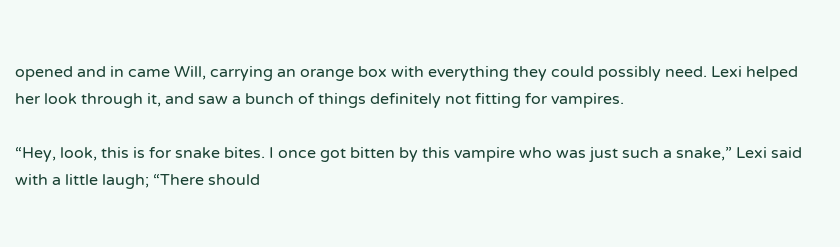opened and in came Will, carrying an orange box with everything they could possibly need. Lexi helped her look through it, and saw a bunch of things definitely not fitting for vampires.

“Hey, look, this is for snake bites. I once got bitten by this vampire who was just such a snake,” Lexi said with a little laugh; “There should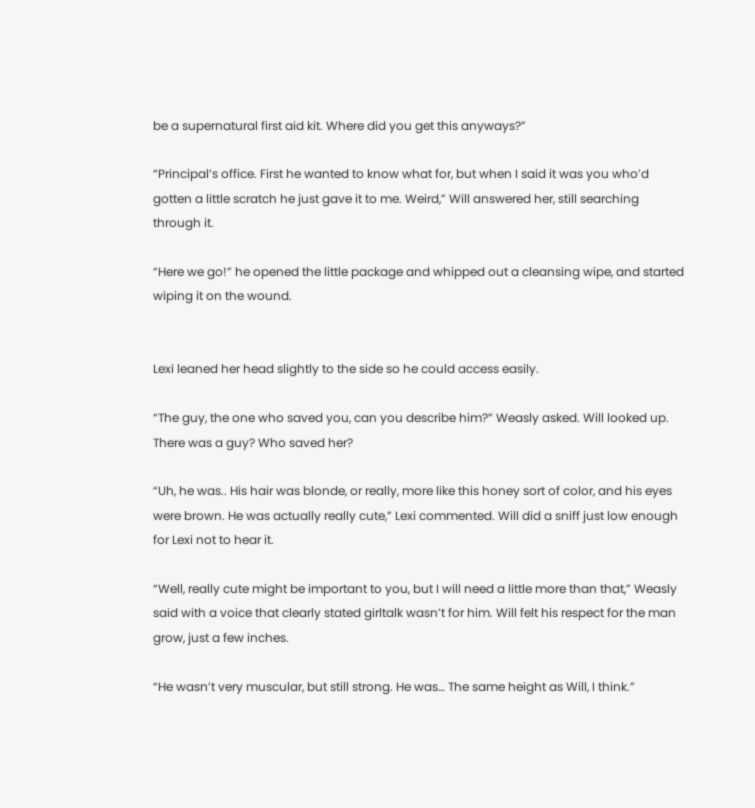be a supernatural first aid kit. Where did you get this anyways?”

“Principal’s office. First he wanted to know what for, but when I said it was you who’d gotten a little scratch he just gave it to me. Weird,” Will answered her, still searching through it.

“Here we go!” he opened the little package and whipped out a cleansing wipe, and started wiping it on the wound.


Lexi leaned her head slightly to the side so he could access easily.

“The guy, the one who saved you, can you describe him?” Weasly asked. Will looked up. There was a guy? Who saved her?

“Uh, he was.. His hair was blonde, or really, more like this honey sort of color, and his eyes were brown. He was actually really cute,” Lexi commented. Will did a sniff just low enough for Lexi not to hear it.

“Well, really cute might be important to you, but I will need a little more than that,” Weasly said with a voice that clearly stated girltalk wasn’t for him. Will felt his respect for the man grow, just a few inches.

“He wasn’t very muscular, but still strong. He was… The same height as Will, I think.”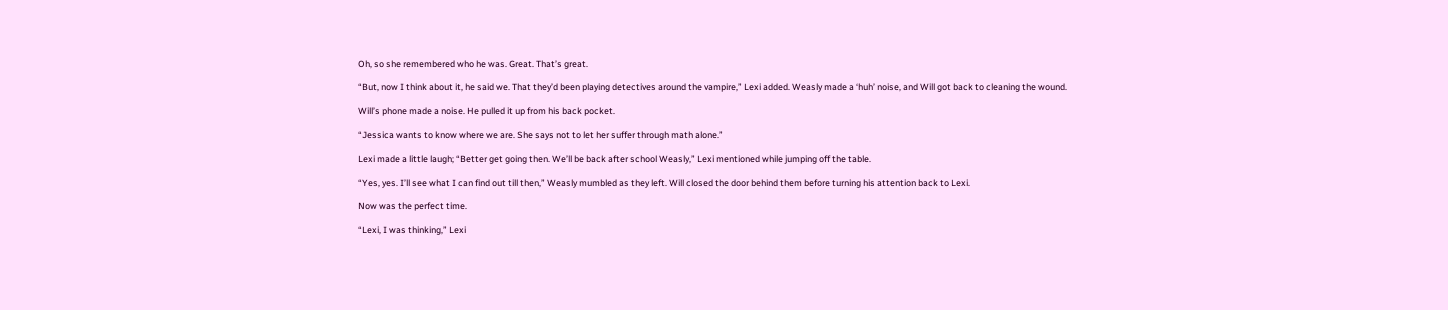Oh, so she remembered who he was. Great. That’s great.

“But, now I think about it, he said we. That they’d been playing detectives around the vampire,” Lexi added. Weasly made a ‘huh’ noise, and Will got back to cleaning the wound.

Will’s phone made a noise. He pulled it up from his back pocket.

“Jessica wants to know where we are. She says not to let her suffer through math alone.”

Lexi made a little laugh; “Better get going then. We’ll be back after school Weasly,” Lexi mentioned while jumping off the table.

“Yes, yes. I’ll see what I can find out till then,” Weasly mumbled as they left. Will closed the door behind them before turning his attention back to Lexi.

Now was the perfect time.

“Lexi, I was thinking,” Lexi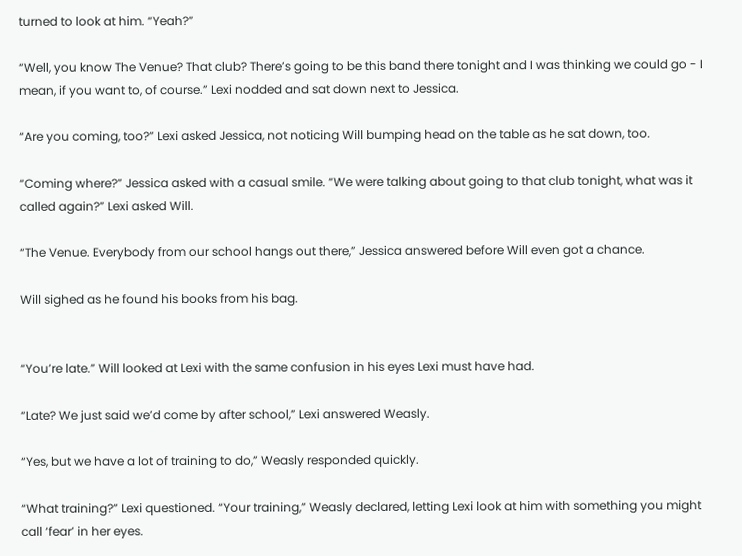turned to look at him. “Yeah?”

“Well, you know The Venue? That club? There’s going to be this band there tonight and I was thinking we could go - I mean, if you want to, of course.” Lexi nodded and sat down next to Jessica.

“Are you coming, too?” Lexi asked Jessica, not noticing Will bumping head on the table as he sat down, too.

“Coming where?” Jessica asked with a casual smile. “We were talking about going to that club tonight, what was it called again?” Lexi asked Will.

“The Venue. Everybody from our school hangs out there,” Jessica answered before Will even got a chance.

Will sighed as he found his books from his bag.


“You’re late.” Will looked at Lexi with the same confusion in his eyes Lexi must have had.

“Late? We just said we’d come by after school,” Lexi answered Weasly.

“Yes, but we have a lot of training to do,” Weasly responded quickly.

“What training?” Lexi questioned. “Your training,” Weasly declared, letting Lexi look at him with something you might call ‘fear’ in her eyes.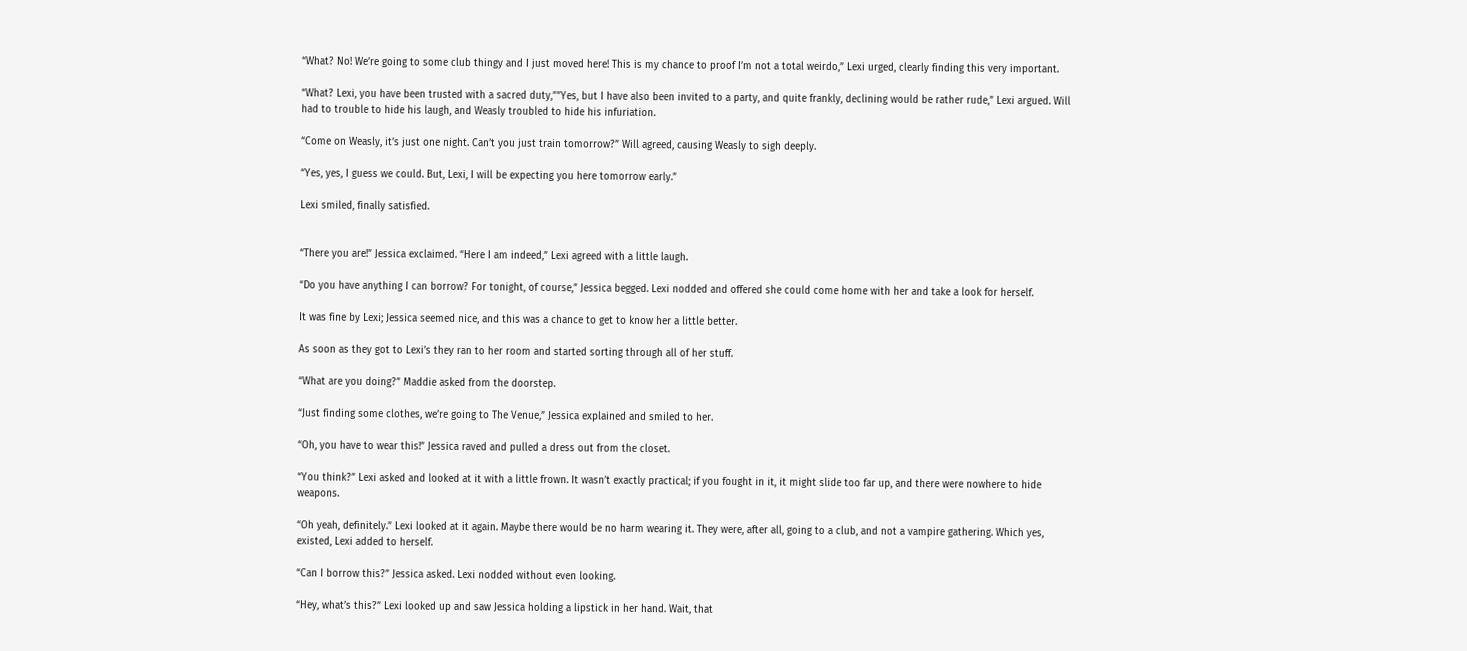“What? No! We’re going to some club thingy and I just moved here! This is my chance to proof I’m not a total weirdo,” Lexi urged, clearly finding this very important.

“What? Lexi, you have been trusted with a sacred duty,””Yes, but I have also been invited to a party, and quite frankly, declining would be rather rude,” Lexi argued. Will had to trouble to hide his laugh, and Weasly troubled to hide his infuriation.

“Come on Weasly, it’s just one night. Can’t you just train tomorrow?” Will agreed, causing Weasly to sigh deeply.

“Yes, yes, I guess we could. But, Lexi, I will be expecting you here tomorrow early.”

Lexi smiled, finally satisfied.


“There you are!” Jessica exclaimed. “Here I am indeed,” Lexi agreed with a little laugh.

“Do you have anything I can borrow? For tonight, of course,” Jessica begged. Lexi nodded and offered she could come home with her and take a look for herself.

It was fine by Lexi; Jessica seemed nice, and this was a chance to get to know her a little better.

As soon as they got to Lexi’s they ran to her room and started sorting through all of her stuff.

“What are you doing?” Maddie asked from the doorstep.

“Just finding some clothes, we’re going to The Venue,” Jessica explained and smiled to her.

“Oh, you have to wear this!” Jessica raved and pulled a dress out from the closet.

“You think?” Lexi asked and looked at it with a little frown. It wasn’t exactly practical; if you fought in it, it might slide too far up, and there were nowhere to hide weapons.

“Oh yeah, definitely.” Lexi looked at it again. Maybe there would be no harm wearing it. They were, after all, going to a club, and not a vampire gathering. Which yes, existed, Lexi added to herself.

“Can I borrow this?” Jessica asked. Lexi nodded without even looking.

“Hey, what’s this?” Lexi looked up and saw Jessica holding a lipstick in her hand. Wait, that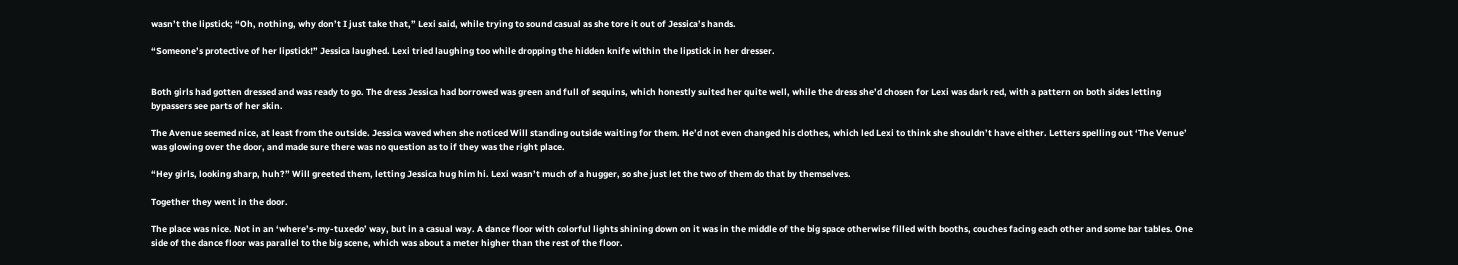wasn’t the lipstick; “Oh, nothing, why don’t I just take that,” Lexi said, while trying to sound casual as she tore it out of Jessica’s hands.

“Someone’s protective of her lipstick!” Jessica laughed. Lexi tried laughing too while dropping the hidden knife within the lipstick in her dresser.


Both girls had gotten dressed and was ready to go. The dress Jessica had borrowed was green and full of sequins, which honestly suited her quite well, while the dress she’d chosen for Lexi was dark red, with a pattern on both sides letting bypassers see parts of her skin.

The Avenue seemed nice, at least from the outside. Jessica waved when she noticed Will standing outside waiting for them. He’d not even changed his clothes, which led Lexi to think she shouldn’t have either. Letters spelling out ‘The Venue’ was glowing over the door, and made sure there was no question as to if they was the right place.

“Hey girls, looking sharp, huh?” Will greeted them, letting Jessica hug him hi. Lexi wasn’t much of a hugger, so she just let the two of them do that by themselves.

Together they went in the door.

The place was nice. Not in an ‘where’s-my-tuxedo’ way, but in a casual way. A dance floor with colorful lights shining down on it was in the middle of the big space otherwise filled with booths, couches facing each other and some bar tables. One side of the dance floor was parallel to the big scene, which was about a meter higher than the rest of the floor.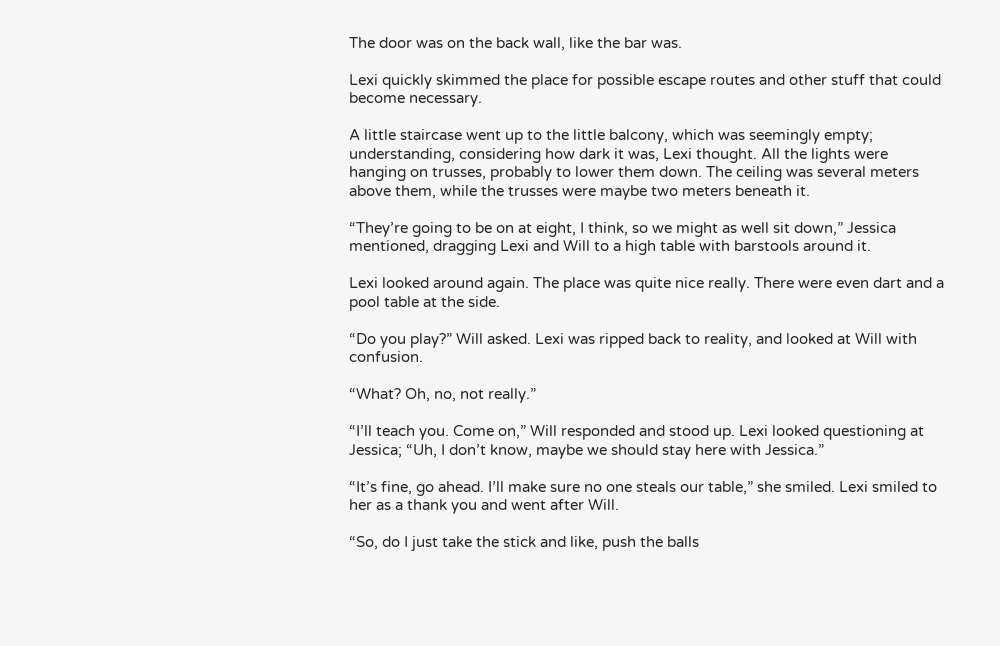The door was on the back wall, like the bar was.

Lexi quickly skimmed the place for possible escape routes and other stuff that could become necessary.

A little staircase went up to the little balcony, which was seemingly empty; understanding, considering how dark it was, Lexi thought. All the lights were hanging on trusses, probably to lower them down. The ceiling was several meters above them, while the trusses were maybe two meters beneath it.

“They’re going to be on at eight, I think, so we might as well sit down,” Jessica mentioned, dragging Lexi and Will to a high table with barstools around it.

Lexi looked around again. The place was quite nice really. There were even dart and a pool table at the side.

“Do you play?” Will asked. Lexi was ripped back to reality, and looked at Will with confusion.

“What? Oh, no, not really.”

“I’ll teach you. Come on,” Will responded and stood up. Lexi looked questioning at Jessica; “Uh, I don’t know, maybe we should stay here with Jessica.”

“It’s fine, go ahead. I’ll make sure no one steals our table,” she smiled. Lexi smiled to her as a thank you and went after Will.

“So, do I just take the stick and like, push the balls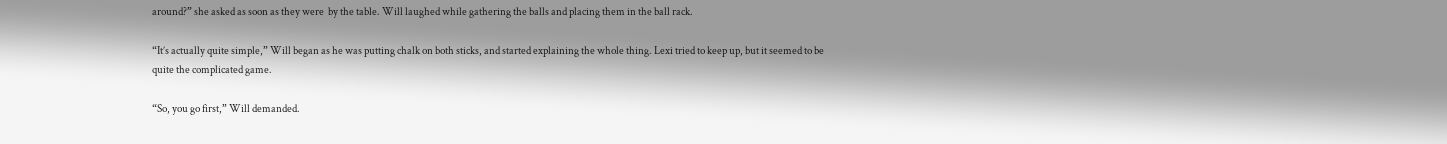around?” she asked as soon as they were  by the table. Will laughed while gathering the balls and placing them in the ball rack.

“It’s actually quite simple,” Will began as he was putting chalk on both sticks, and started explaining the whole thing. Lexi tried to keep up, but it seemed to be quite the complicated game.

“So, you go first,” Will demanded.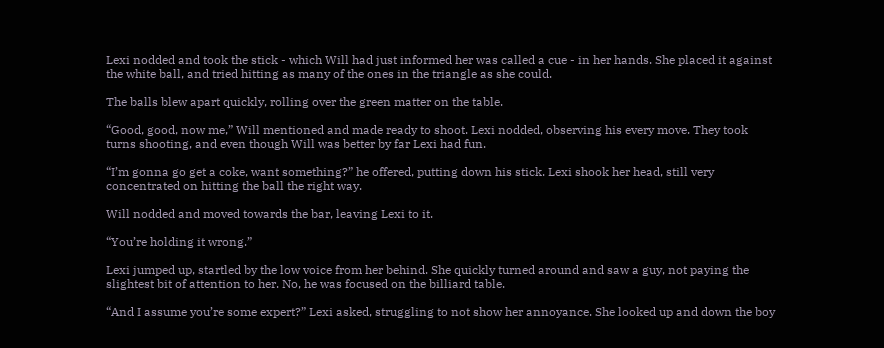Lexi nodded and took the stick - which Will had just informed her was called a cue - in her hands. She placed it against the white ball, and tried hitting as many of the ones in the triangle as she could.

The balls blew apart quickly, rolling over the green matter on the table.

“Good, good, now me,” Will mentioned and made ready to shoot. Lexi nodded, observing his every move. They took turns shooting, and even though Will was better by far Lexi had fun.

“I’m gonna go get a coke, want something?” he offered, putting down his stick. Lexi shook her head, still very concentrated on hitting the ball the right way.

Will nodded and moved towards the bar, leaving Lexi to it.

“You’re holding it wrong.”

Lexi jumped up, startled by the low voice from her behind. She quickly turned around and saw a guy, not paying the slightest bit of attention to her. No, he was focused on the billiard table.

“And I assume you’re some expert?” Lexi asked, struggling to not show her annoyance. She looked up and down the boy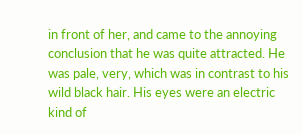in front of her, and came to the annoying conclusion that he was quite attracted. He was pale, very, which was in contrast to his wild black hair. His eyes were an electric kind of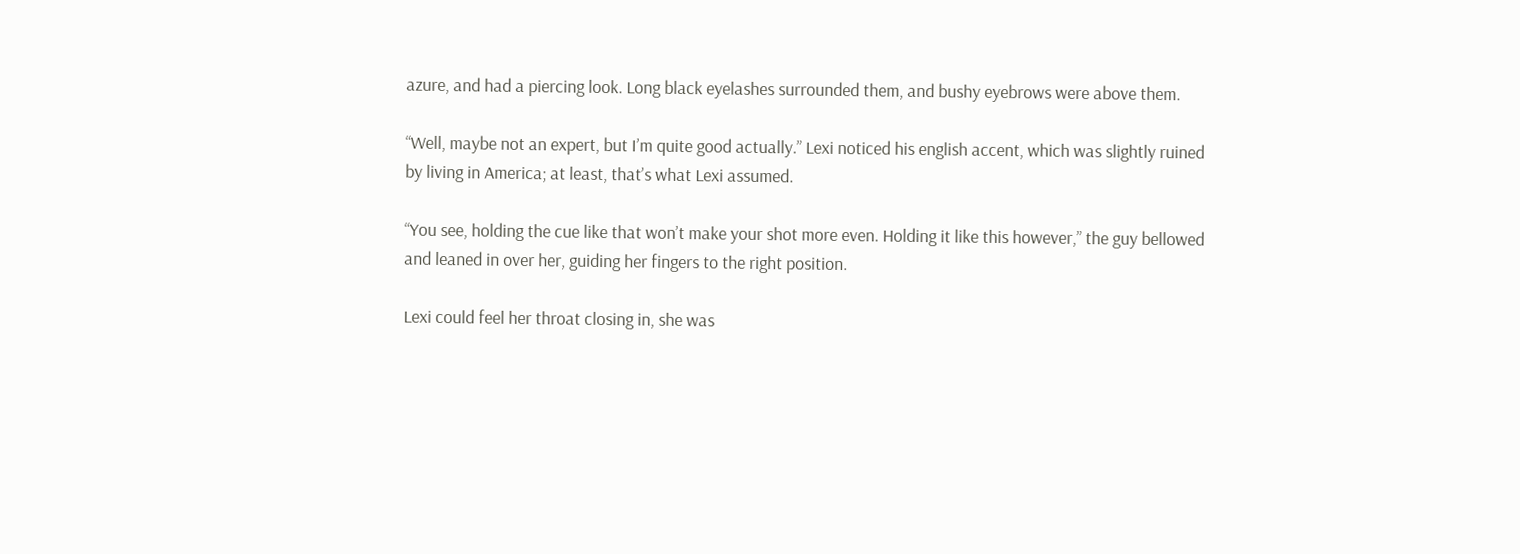azure, and had a piercing look. Long black eyelashes surrounded them, and bushy eyebrows were above them.

“Well, maybe not an expert, but I’m quite good actually.” Lexi noticed his english accent, which was slightly ruined by living in America; at least, that’s what Lexi assumed.

“You see, holding the cue like that won’t make your shot more even. Holding it like this however,” the guy bellowed and leaned in over her, guiding her fingers to the right position.

Lexi could feel her throat closing in, she was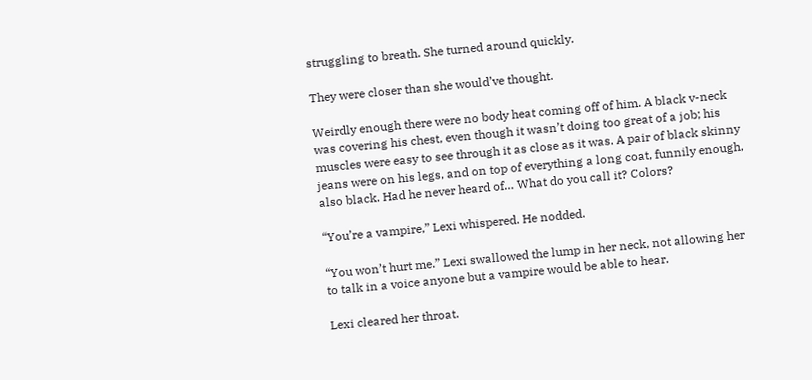struggling to breath. She turned around quickly.

They were closer than she would’ve thought.

Weirdly enough there were no body heat coming off of him. A black v-neck was covering his chest, even though it wasn’t doing too great of a job; his muscles were easy to see through it as close as it was. A pair of black skinny jeans were on his legs, and on top of everything a long coat, funnily enough, also black. Had he never heard of… What do you call it? Colors?

“You’re a vampire,” Lexi whispered. He nodded.

“You won’t hurt me.” Lexi swallowed the lump in her neck, not allowing her to talk in a voice anyone but a vampire would be able to hear.

Lexi cleared her throat.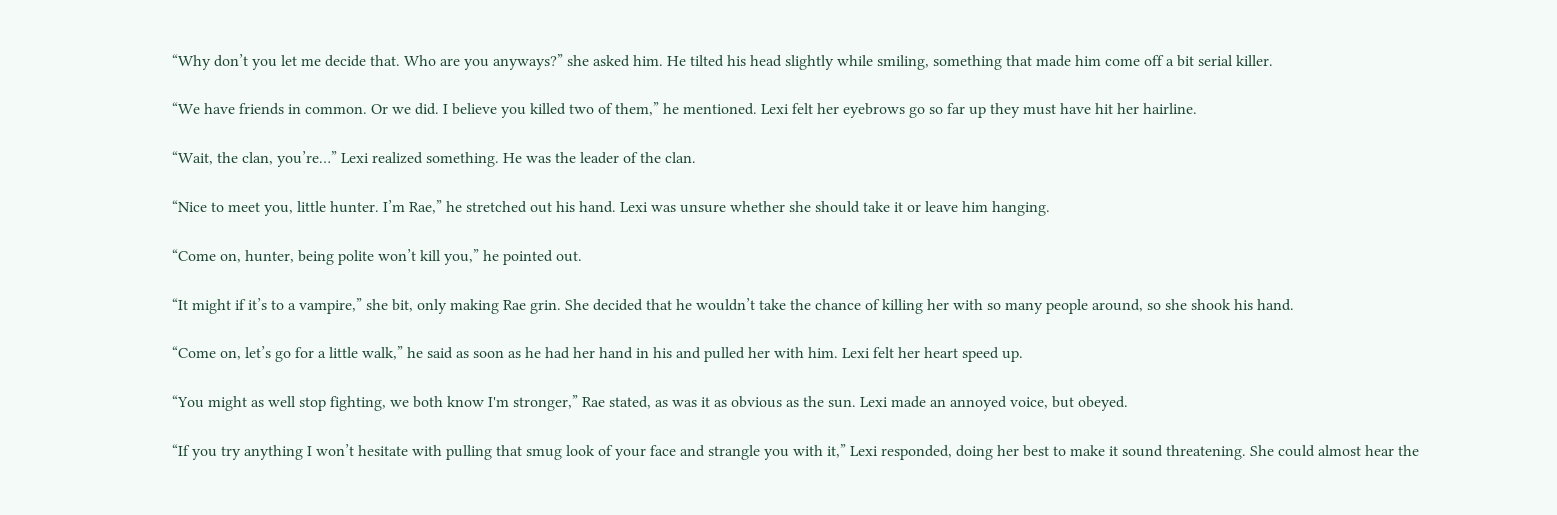“Why don’t you let me decide that. Who are you anyways?” she asked him. He tilted his head slightly while smiling, something that made him come off a bit serial killer.

“We have friends in common. Or we did. I believe you killed two of them,” he mentioned. Lexi felt her eyebrows go so far up they must have hit her hairline.

“Wait, the clan, you’re…” Lexi realized something. He was the leader of the clan.

“Nice to meet you, little hunter. I’m Rae,” he stretched out his hand. Lexi was unsure whether she should take it or leave him hanging.

“Come on, hunter, being polite won’t kill you,” he pointed out.

“It might if it’s to a vampire,” she bit, only making Rae grin. She decided that he wouldn’t take the chance of killing her with so many people around, so she shook his hand.

“Come on, let’s go for a little walk,” he said as soon as he had her hand in his and pulled her with him. Lexi felt her heart speed up.

“You might as well stop fighting, we both know I'm stronger,” Rae stated, as was it as obvious as the sun. Lexi made an annoyed voice, but obeyed.

“If you try anything I won’t hesitate with pulling that smug look of your face and strangle you with it,” Lexi responded, doing her best to make it sound threatening. She could almost hear the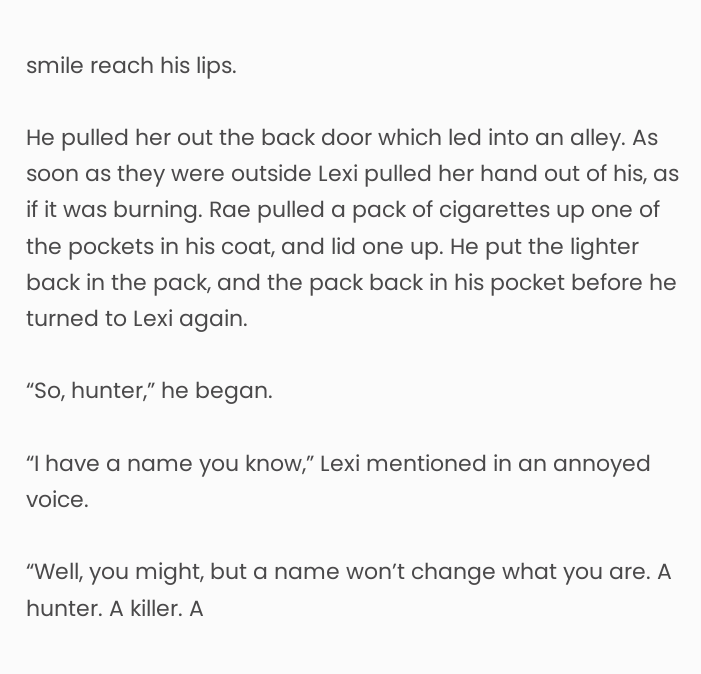smile reach his lips.

He pulled her out the back door which led into an alley. As soon as they were outside Lexi pulled her hand out of his, as if it was burning. Rae pulled a pack of cigarettes up one of the pockets in his coat, and lid one up. He put the lighter back in the pack, and the pack back in his pocket before he turned to Lexi again.

“So, hunter,” he began.

“I have a name you know,” Lexi mentioned in an annoyed voice.

“Well, you might, but a name won’t change what you are. A hunter. A killer. A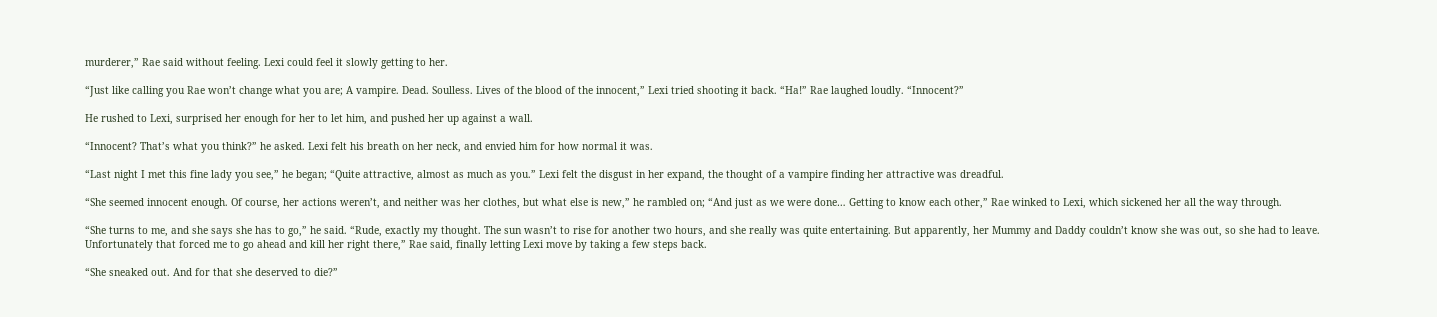murderer,” Rae said without feeling. Lexi could feel it slowly getting to her.

“Just like calling you Rae won’t change what you are; A vampire. Dead. Soulless. Lives of the blood of the innocent,” Lexi tried shooting it back. “Ha!” Rae laughed loudly. “Innocent?”

He rushed to Lexi, surprised her enough for her to let him, and pushed her up against a wall.

“Innocent? That’s what you think?” he asked. Lexi felt his breath on her neck, and envied him for how normal it was.

“Last night I met this fine lady you see,” he began; “Quite attractive, almost as much as you.” Lexi felt the disgust in her expand, the thought of a vampire finding her attractive was dreadful.

“She seemed innocent enough. Of course, her actions weren’t, and neither was her clothes, but what else is new,” he rambled on; “And just as we were done… Getting to know each other,” Rae winked to Lexi, which sickened her all the way through.

“She turns to me, and she says she has to go,” he said. “Rude, exactly my thought. The sun wasn’t to rise for another two hours, and she really was quite entertaining. But apparently, her Mummy and Daddy couldn’t know she was out, so she had to leave. Unfortunately that forced me to go ahead and kill her right there,” Rae said, finally letting Lexi move by taking a few steps back.

“She sneaked out. And for that she deserved to die?”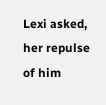Lexi asked, her repulse of him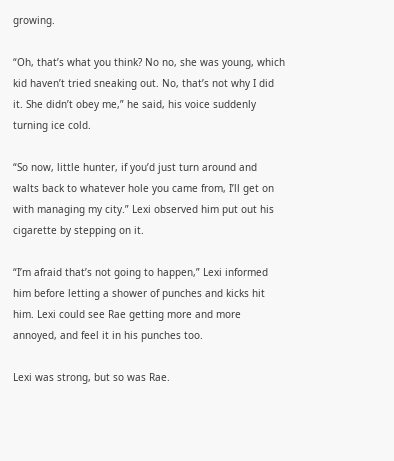growing.

“Oh, that’s what you think? No no, she was young, which kid haven’t tried sneaking out. No, that’s not why I did it. She didn’t obey me,” he said, his voice suddenly turning ice cold.

“So now, little hunter, if you’d just turn around and walts back to whatever hole you came from, I’ll get on with managing my city.” Lexi observed him put out his cigarette by stepping on it.

“I’m afraid that’s not going to happen,” Lexi informed him before letting a shower of punches and kicks hit him. Lexi could see Rae getting more and more annoyed, and feel it in his punches too.

Lexi was strong, but so was Rae.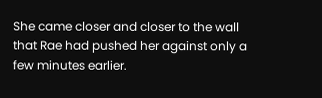She came closer and closer to the wall that Rae had pushed her against only a few minutes earlier.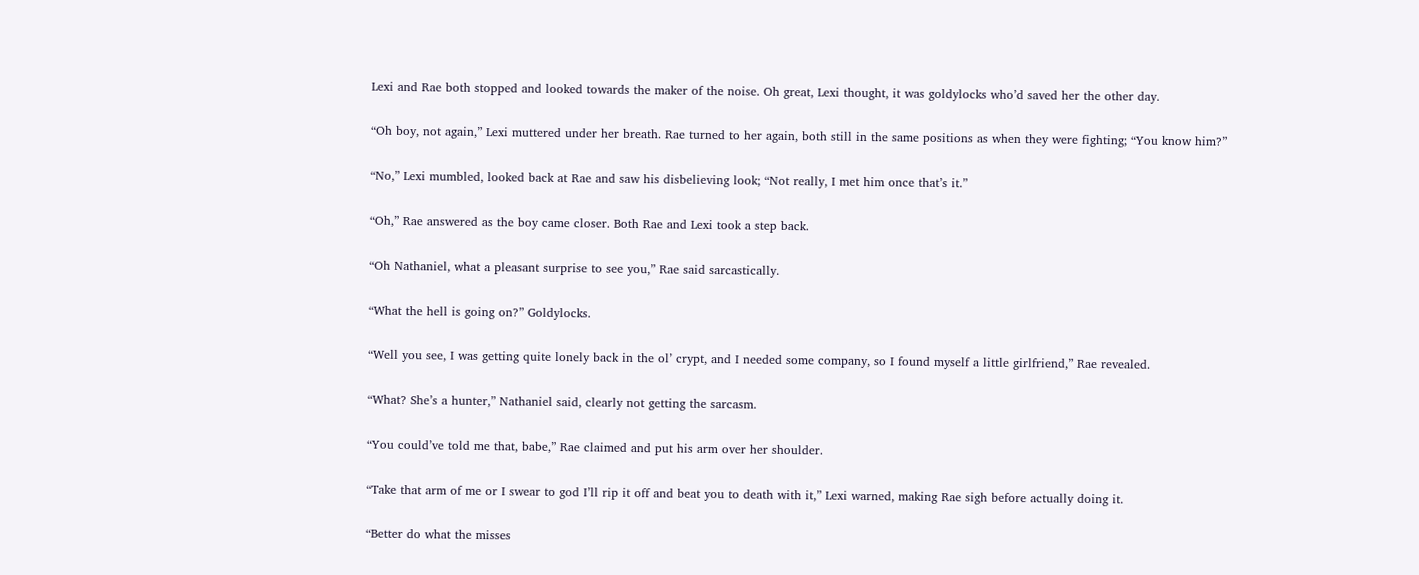Lexi and Rae both stopped and looked towards the maker of the noise. Oh great, Lexi thought, it was goldylocks who’d saved her the other day.

“Oh boy, not again,” Lexi muttered under her breath. Rae turned to her again, both still in the same positions as when they were fighting; “You know him?”

“No,” Lexi mumbled, looked back at Rae and saw his disbelieving look; “Not really, I met him once that’s it.”

“Oh,” Rae answered as the boy came closer. Both Rae and Lexi took a step back.

“Oh Nathaniel, what a pleasant surprise to see you,” Rae said sarcastically.

“What the hell is going on?” Goldylocks.

“Well you see, I was getting quite lonely back in the ol’ crypt, and I needed some company, so I found myself a little girlfriend,” Rae revealed.

“What? She’s a hunter,” Nathaniel said, clearly not getting the sarcasm.

“You could’ve told me that, babe,” Rae claimed and put his arm over her shoulder.

“Take that arm of me or I swear to god I’ll rip it off and beat you to death with it,” Lexi warned, making Rae sigh before actually doing it.

“Better do what the misses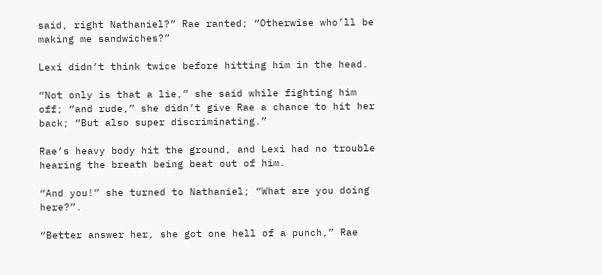said, right Nathaniel?” Rae ranted; “Otherwise who’ll be making me sandwiches?”

Lexi didn’t think twice before hitting him in the head.

“Not only is that a lie,” she said while fighting him off; “and rude,” she didn’t give Rae a chance to hit her back; “But also super discriminating.”

Rae’s heavy body hit the ground, and Lexi had no trouble hearing the breath being beat out of him.

“And you!” she turned to Nathaniel; “What are you doing here?”.

“Better answer her, she got one hell of a punch,” Rae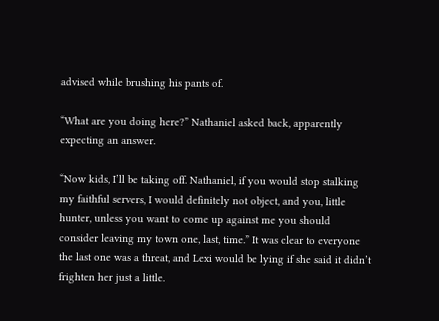advised while brushing his pants of.

“What are you doing here?” Nathaniel asked back, apparently expecting an answer.

“Now kids, I’ll be taking off. Nathaniel, if you would stop stalking my faithful servers, I would definitely not object, and you, little hunter, unless you want to come up against me you should consider leaving my town one, last, time.” It was clear to everyone the last one was a threat, and Lexi would be lying if she said it didn’t frighten her just a little.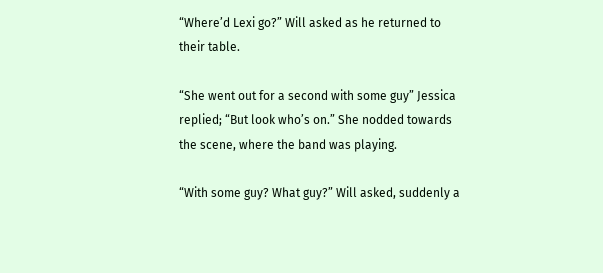“Where’d Lexi go?” Will asked as he returned to their table.

“She went out for a second with some guy” Jessica replied; “But look who’s on.” She nodded towards the scene, where the band was playing.

“With some guy? What guy?” Will asked, suddenly a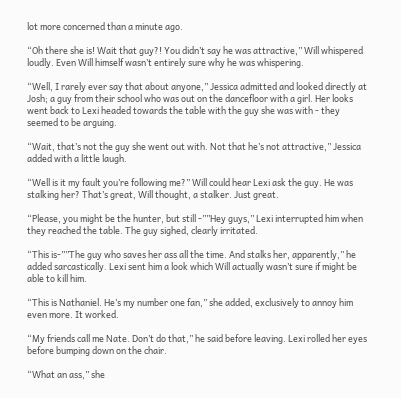lot more concerned than a minute ago.

“Oh there she is! Wait that guy?! You didn’t say he was attractive,” Will whispered loudly. Even Will himself wasn’t entirely sure why he was whispering.

“Well, I rarely ever say that about anyone,” Jessica admitted and looked directly at Josh; a guy from their school who was out on the dancefloor with a girl. Her looks went back to Lexi headed towards the table with the guy she was with - they seemed to be arguing.

“Wait, that’s not the guy she went out with. Not that he’s not attractive,” Jessica added with a little laugh.

“Well is it my fault you’re following me?” Will could hear Lexi ask the guy. He was stalking her? That’s great, Will thought, a stalker. Just great.

“Please, you might be the hunter, but still -””Hey guys,” Lexi interrupted him when they reached the table. The guy sighed, clearly irritated.

“This is-””The guy who saves her ass all the time. And stalks her, apparently,” he added sarcastically. Lexi sent him a look which Will actually wasn’t sure if might be able to kill him.

“This is Nathaniel. He’s my number one fan,” she added, exclusively to annoy him even more. It worked.

“My friends call me Nate. Don’t do that,” he said before leaving. Lexi rolled her eyes before bumping down on the chair.

“What an ass,” she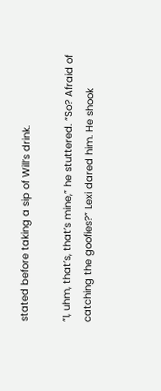stated before taking a sip of Will’s drink.

“I, uhm, that’s, that’s mine,” he stuttered. “So? Afraid of catching the goofies?” Lexi dared him. He shook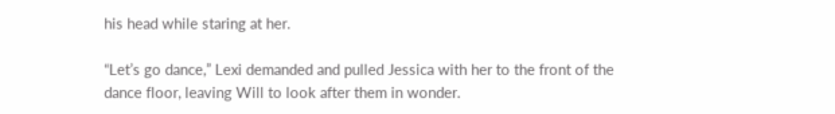his head while staring at her.

“Let’s go dance,” Lexi demanded and pulled Jessica with her to the front of the dance floor, leaving Will to look after them in wonder.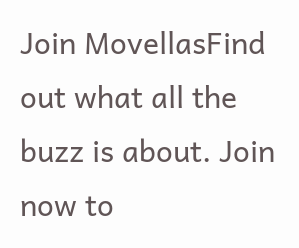Join MovellasFind out what all the buzz is about. Join now to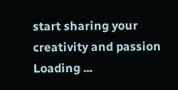start sharing your creativity and passion
Loading ...